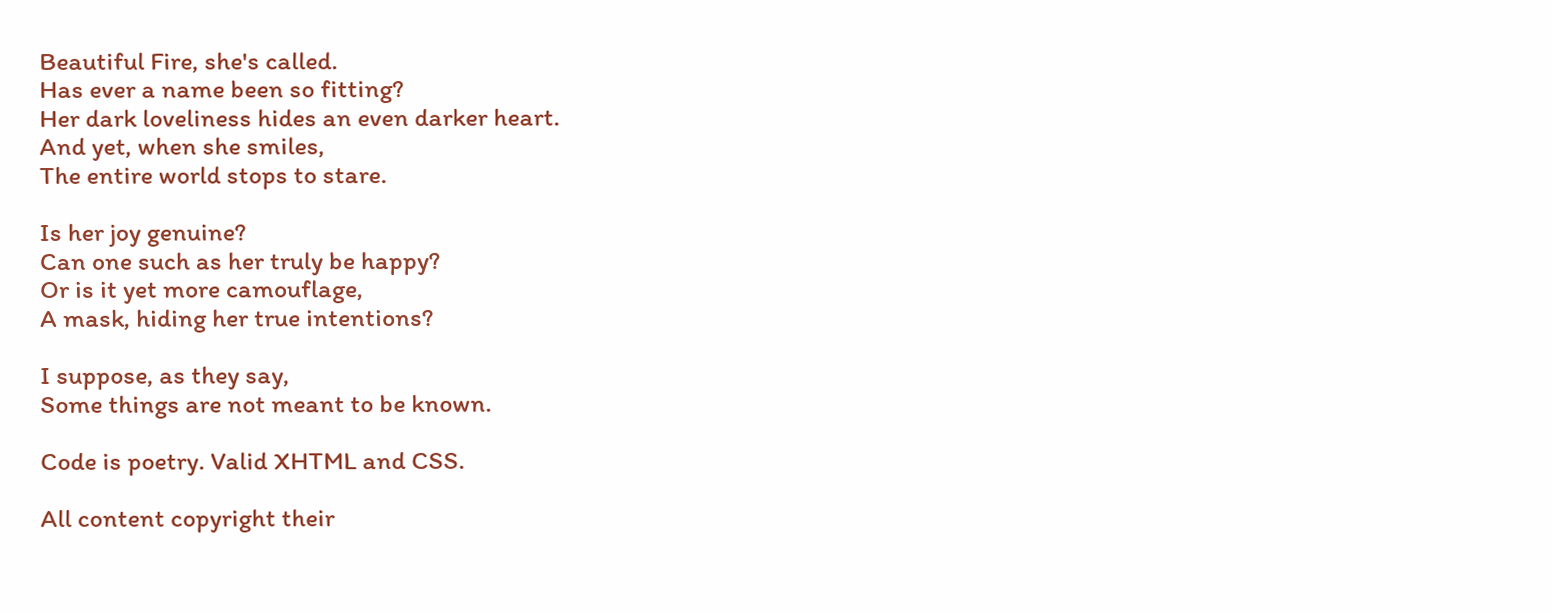Beautiful Fire, she's called.
Has ever a name been so fitting?
Her dark loveliness hides an even darker heart.
And yet, when she smiles,
The entire world stops to stare.

Is her joy genuine?
Can one such as her truly be happy?
Or is it yet more camouflage,
A mask, hiding her true intentions?

I suppose, as they say,
Some things are not meant to be known.

Code is poetry. Valid XHTML and CSS.

All content copyright their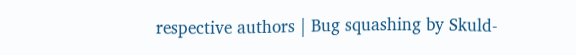respective authors | Bug squashing by Skuld-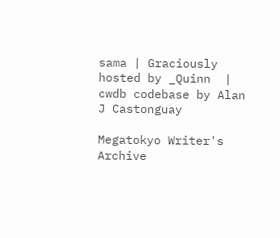sama | Graciously hosted by _Quinn  | cwdb codebase by Alan J Castonguay

Megatokyo Writer's Archive